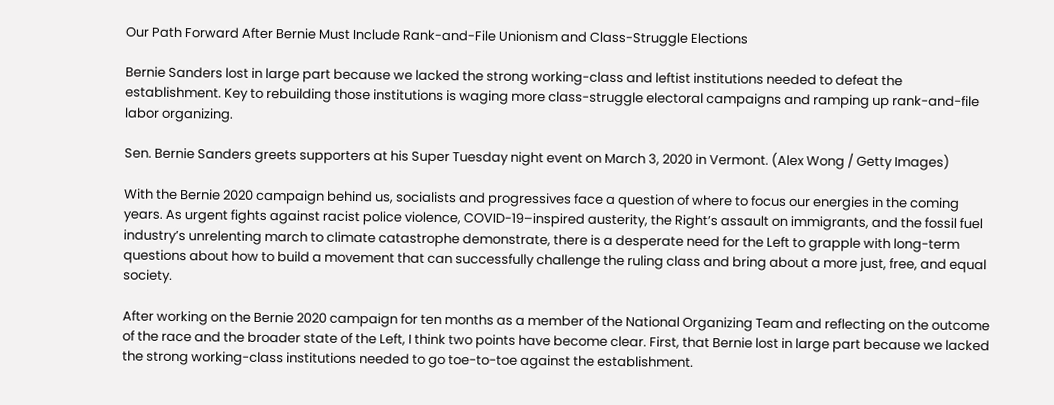Our Path Forward After Bernie Must Include Rank-and-File Unionism and Class-Struggle Elections

Bernie Sanders lost in large part because we lacked the strong working-class and leftist institutions needed to defeat the establishment. Key to rebuilding those institutions is waging more class-struggle electoral campaigns and ramping up rank-and-file labor organizing.

Sen. Bernie Sanders greets supporters at his Super Tuesday night event on March 3, 2020 in Vermont. (Alex Wong / Getty Images)

With the Bernie 2020 campaign behind us, socialists and progressives face a question of where to focus our energies in the coming years. As urgent fights against racist police violence, COVID-19–inspired austerity, the Right’s assault on immigrants, and the fossil fuel industry’s unrelenting march to climate catastrophe demonstrate, there is a desperate need for the Left to grapple with long-term questions about how to build a movement that can successfully challenge the ruling class and bring about a more just, free, and equal society.

After working on the Bernie 2020 campaign for ten months as a member of the National Organizing Team and reflecting on the outcome of the race and the broader state of the Left, I think two points have become clear. First, that Bernie lost in large part because we lacked the strong working-class institutions needed to go toe-to-toe against the establishment.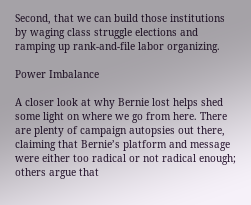Second, that we can build those institutions by waging class struggle elections and ramping up rank-and-file labor organizing.

Power Imbalance

A closer look at why Bernie lost helps shed some light on where we go from here. There are plenty of campaign autopsies out there, claiming that Bernie’s platform and message were either too radical or not radical enough; others argue that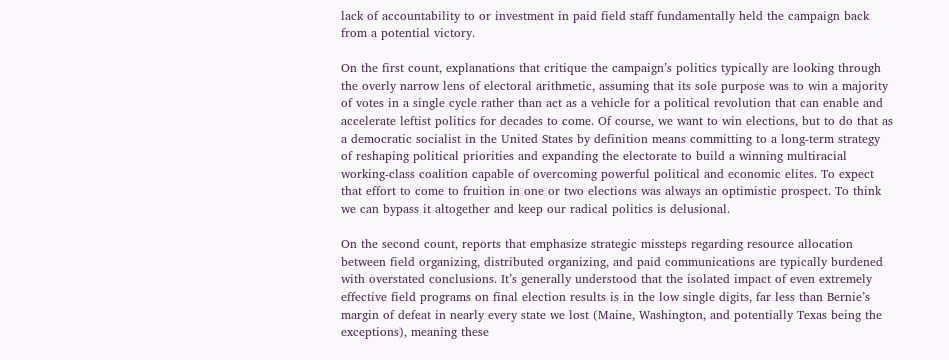lack of accountability to or investment in paid field staff fundamentally held the campaign back from a potential victory.

On the first count, explanations that critique the campaign’s politics typically are looking through the overly narrow lens of electoral arithmetic, assuming that its sole purpose was to win a majority of votes in a single cycle rather than act as a vehicle for a political revolution that can enable and accelerate leftist politics for decades to come. Of course, we want to win elections, but to do that as a democratic socialist in the United States by definition means committing to a long-term strategy of reshaping political priorities and expanding the electorate to build a winning multiracial working-class coalition capable of overcoming powerful political and economic elites. To expect that effort to come to fruition in one or two elections was always an optimistic prospect. To think we can bypass it altogether and keep our radical politics is delusional.

On the second count, reports that emphasize strategic missteps regarding resource allocation between field organizing, distributed organizing, and paid communications are typically burdened with overstated conclusions. It’s generally understood that the isolated impact of even extremely effective field programs on final election results is in the low single digits, far less than Bernie’s margin of defeat in nearly every state we lost (Maine, Washington, and potentially Texas being the exceptions), meaning these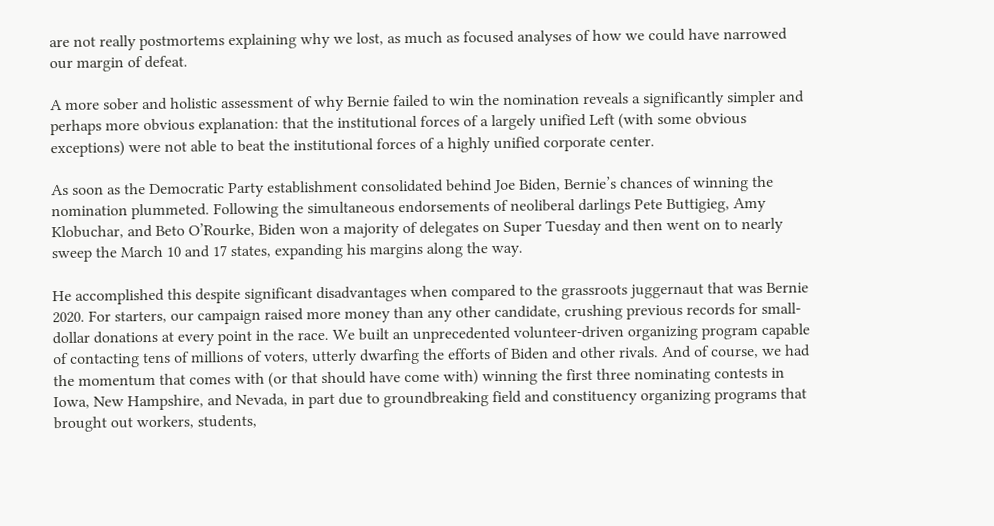are not really postmortems explaining why we lost, as much as focused analyses of how we could have narrowed our margin of defeat.

A more sober and holistic assessment of why Bernie failed to win the nomination reveals a significantly simpler and perhaps more obvious explanation: that the institutional forces of a largely unified Left (with some obvious exceptions) were not able to beat the institutional forces of a highly unified corporate center.

As soon as the Democratic Party establishment consolidated behind Joe Biden, Bernie’s chances of winning the nomination plummeted. Following the simultaneous endorsements of neoliberal darlings Pete Buttigieg, Amy Klobuchar, and Beto O’Rourke, Biden won a majority of delegates on Super Tuesday and then went on to nearly sweep the March 10 and 17 states, expanding his margins along the way.

He accomplished this despite significant disadvantages when compared to the grassroots juggernaut that was Bernie 2020. For starters, our campaign raised more money than any other candidate, crushing previous records for small-dollar donations at every point in the race. We built an unprecedented volunteer-driven organizing program capable of contacting tens of millions of voters, utterly dwarfing the efforts of Biden and other rivals. And of course, we had the momentum that comes with (or that should have come with) winning the first three nominating contests in Iowa, New Hampshire, and Nevada, in part due to groundbreaking field and constituency organizing programs that brought out workers, students,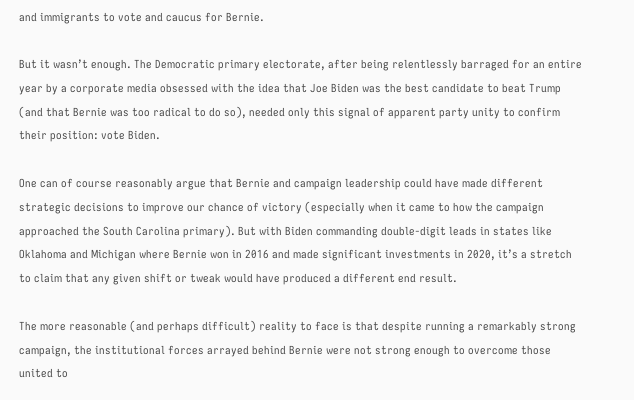and immigrants to vote and caucus for Bernie.

But it wasn’t enough. The Democratic primary electorate, after being relentlessly barraged for an entire year by a corporate media obsessed with the idea that Joe Biden was the best candidate to beat Trump (and that Bernie was too radical to do so), needed only this signal of apparent party unity to confirm their position: vote Biden.

One can of course reasonably argue that Bernie and campaign leadership could have made different strategic decisions to improve our chance of victory (especially when it came to how the campaign approached the South Carolina primary). But with Biden commanding double-digit leads in states like Oklahoma and Michigan where Bernie won in 2016 and made significant investments in 2020, it’s a stretch to claim that any given shift or tweak would have produced a different end result.

The more reasonable (and perhaps difficult) reality to face is that despite running a remarkably strong campaign, the institutional forces arrayed behind Bernie were not strong enough to overcome those united to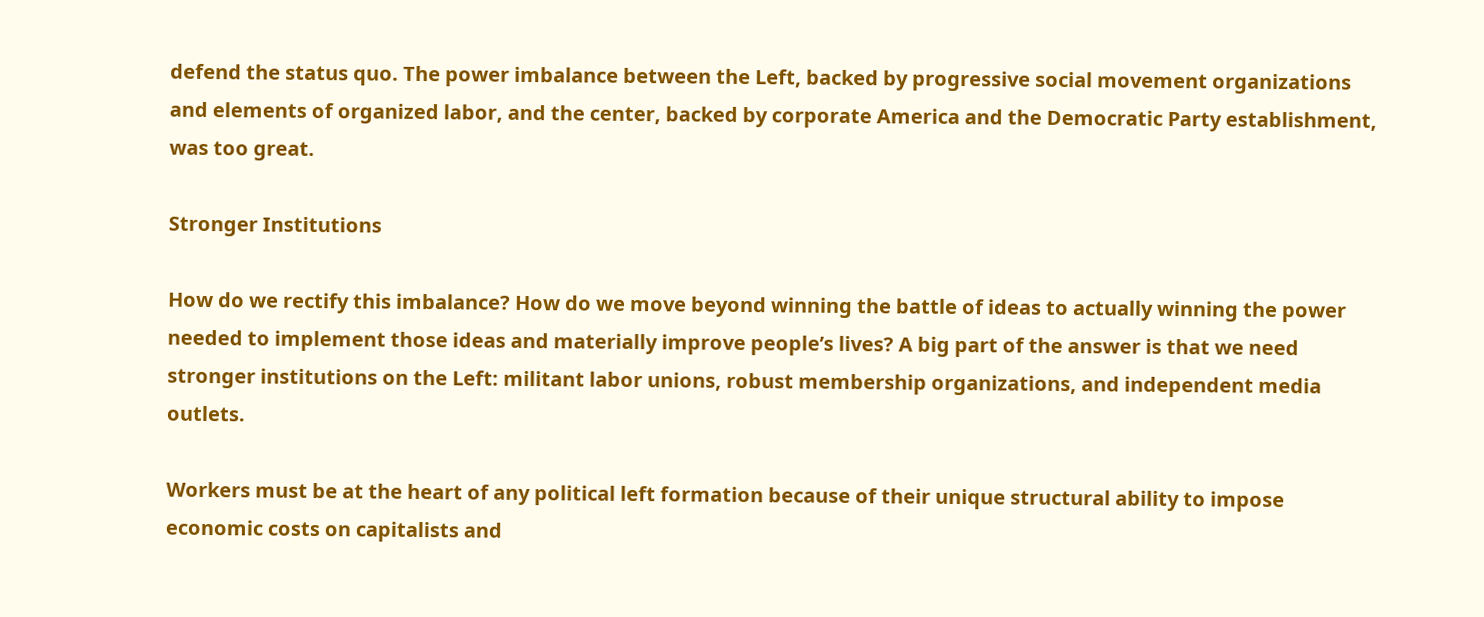defend the status quo. The power imbalance between the Left, backed by progressive social movement organizations and elements of organized labor, and the center, backed by corporate America and the Democratic Party establishment, was too great.

Stronger Institutions

How do we rectify this imbalance? How do we move beyond winning the battle of ideas to actually winning the power needed to implement those ideas and materially improve people’s lives? A big part of the answer is that we need stronger institutions on the Left: militant labor unions, robust membership organizations, and independent media outlets.

Workers must be at the heart of any political left formation because of their unique structural ability to impose economic costs on capitalists and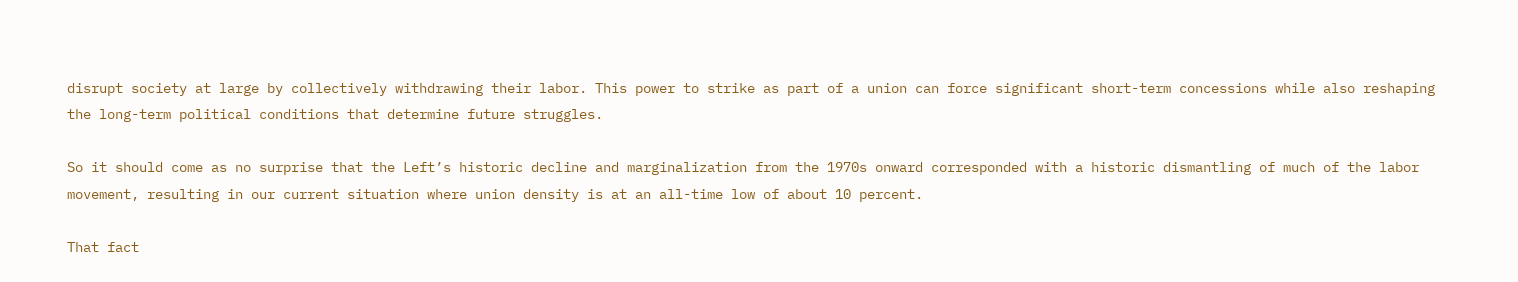disrupt society at large by collectively withdrawing their labor. This power to strike as part of a union can force significant short-term concessions while also reshaping the long-term political conditions that determine future struggles.

So it should come as no surprise that the Left’s historic decline and marginalization from the 1970s onward corresponded with a historic dismantling of much of the labor movement, resulting in our current situation where union density is at an all-time low of about 10 percent.

That fact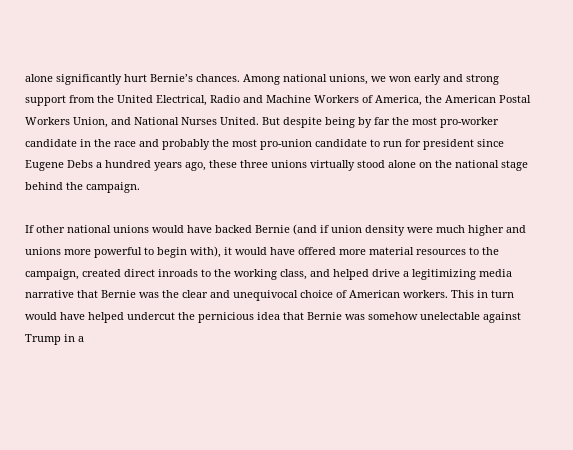alone significantly hurt Bernie’s chances. Among national unions, we won early and strong support from the United Electrical, Radio and Machine Workers of America, the American Postal Workers Union, and National Nurses United. But despite being by far the most pro-worker candidate in the race and probably the most pro-union candidate to run for president since Eugene Debs a hundred years ago, these three unions virtually stood alone on the national stage behind the campaign.

If other national unions would have backed Bernie (and if union density were much higher and unions more powerful to begin with), it would have offered more material resources to the campaign, created direct inroads to the working class, and helped drive a legitimizing media narrative that Bernie was the clear and unequivocal choice of American workers. This in turn would have helped undercut the pernicious idea that Bernie was somehow unelectable against Trump in a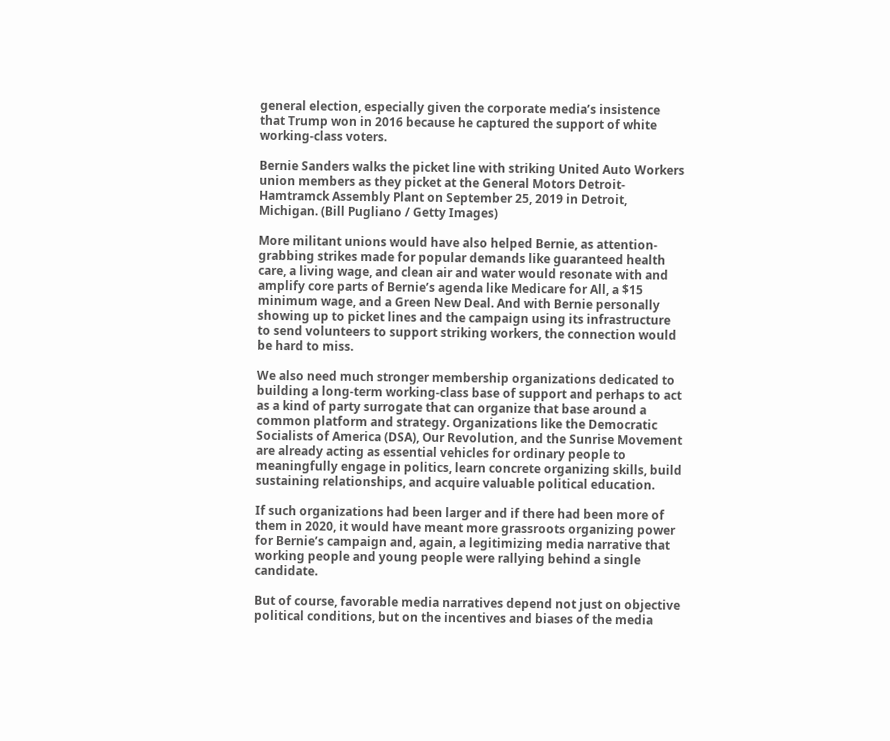general election, especially given the corporate media’s insistence that Trump won in 2016 because he captured the support of white working-class voters.

Bernie Sanders walks the picket line with striking United Auto Workers union members as they picket at the General Motors Detroit-Hamtramck Assembly Plant on September 25, 2019 in Detroit, Michigan. (Bill Pugliano / Getty Images)

More militant unions would have also helped Bernie, as attention-grabbing strikes made for popular demands like guaranteed health care, a living wage, and clean air and water would resonate with and amplify core parts of Bernie’s agenda like Medicare for All, a $15 minimum wage, and a Green New Deal. And with Bernie personally showing up to picket lines and the campaign using its infrastructure to send volunteers to support striking workers, the connection would be hard to miss.

We also need much stronger membership organizations dedicated to building a long-term working-class base of support and perhaps to act as a kind of party surrogate that can organize that base around a common platform and strategy. Organizations like the Democratic Socialists of America (DSA), Our Revolution, and the Sunrise Movement are already acting as essential vehicles for ordinary people to meaningfully engage in politics, learn concrete organizing skills, build sustaining relationships, and acquire valuable political education.

If such organizations had been larger and if there had been more of them in 2020, it would have meant more grassroots organizing power for Bernie’s campaign and, again, a legitimizing media narrative that working people and young people were rallying behind a single candidate.

But of course, favorable media narratives depend not just on objective political conditions, but on the incentives and biases of the media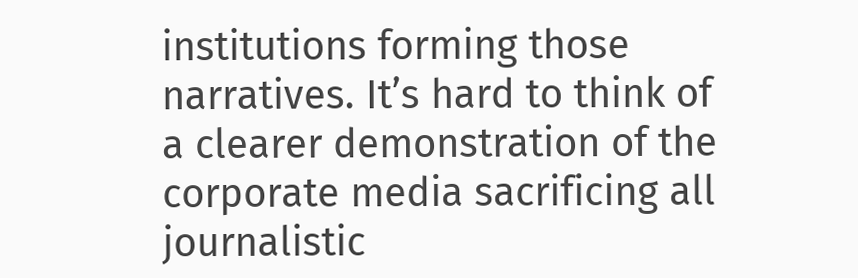institutions forming those narratives. It’s hard to think of a clearer demonstration of the corporate media sacrificing all journalistic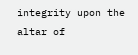integrity upon the altar of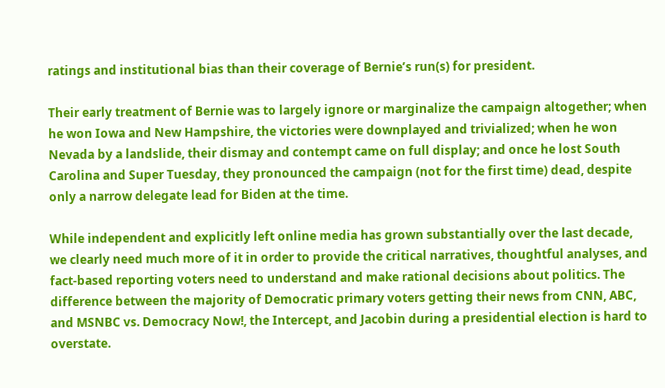ratings and institutional bias than their coverage of Bernie’s run(s) for president.

Their early treatment of Bernie was to largely ignore or marginalize the campaign altogether; when he won Iowa and New Hampshire, the victories were downplayed and trivialized; when he won Nevada by a landslide, their dismay and contempt came on full display; and once he lost South Carolina and Super Tuesday, they pronounced the campaign (not for the first time) dead, despite only a narrow delegate lead for Biden at the time.

While independent and explicitly left online media has grown substantially over the last decade, we clearly need much more of it in order to provide the critical narratives, thoughtful analyses, and fact-based reporting voters need to understand and make rational decisions about politics. The difference between the majority of Democratic primary voters getting their news from CNN, ABC, and MSNBC vs. Democracy Now!, the Intercept, and Jacobin during a presidential election is hard to overstate.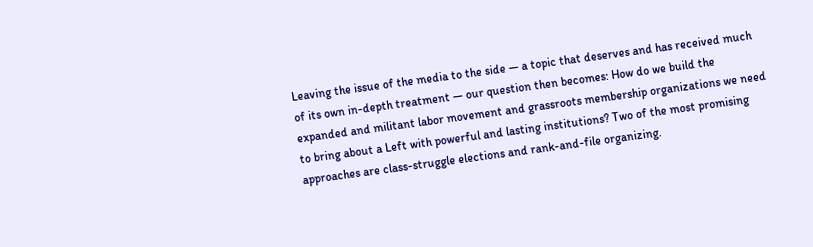Leaving the issue of the media to the side — a topic that deserves and has received much of its own in-depth treatment — our question then becomes: How do we build the expanded and militant labor movement and grassroots membership organizations we need to bring about a Left with powerful and lasting institutions? Two of the most promising approaches are class-struggle elections and rank-and-file organizing.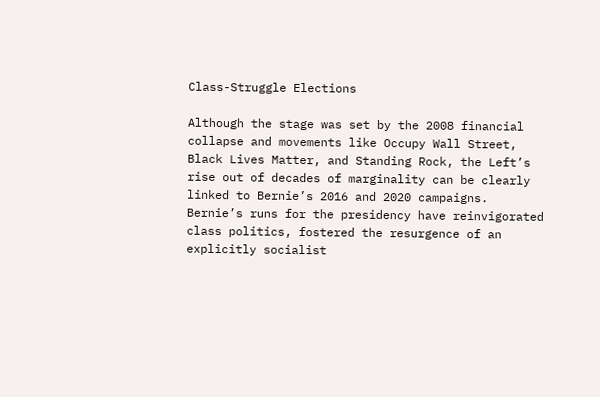Class-Struggle Elections

Although the stage was set by the 2008 financial collapse and movements like Occupy Wall Street, Black Lives Matter, and Standing Rock, the Left’s rise out of decades of marginality can be clearly linked to Bernie’s 2016 and 2020 campaigns. Bernie’s runs for the presidency have reinvigorated class politics, fostered the resurgence of an explicitly socialist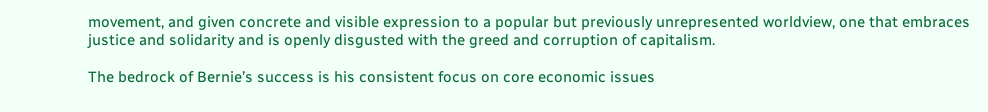movement, and given concrete and visible expression to a popular but previously unrepresented worldview, one that embraces justice and solidarity and is openly disgusted with the greed and corruption of capitalism.

The bedrock of Bernie’s success is his consistent focus on core economic issues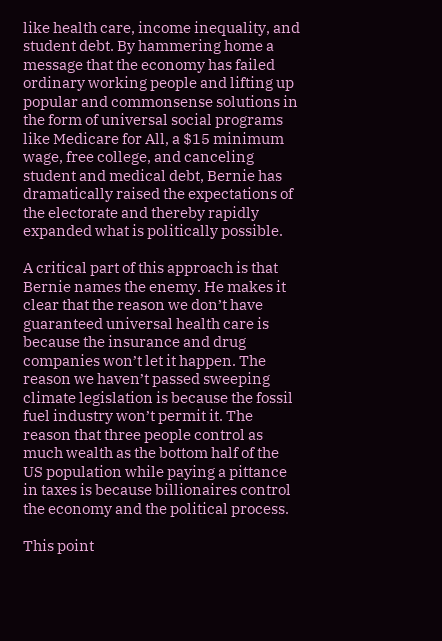like health care, income inequality, and student debt. By hammering home a message that the economy has failed ordinary working people and lifting up popular and commonsense solutions in the form of universal social programs like Medicare for All, a $15 minimum wage, free college, and canceling student and medical debt, Bernie has dramatically raised the expectations of the electorate and thereby rapidly expanded what is politically possible.

A critical part of this approach is that Bernie names the enemy. He makes it clear that the reason we don’t have guaranteed universal health care is because the insurance and drug companies won’t let it happen. The reason we haven’t passed sweeping climate legislation is because the fossil fuel industry won’t permit it. The reason that three people control as much wealth as the bottom half of the US population while paying a pittance in taxes is because billionaires control the economy and the political process.

This point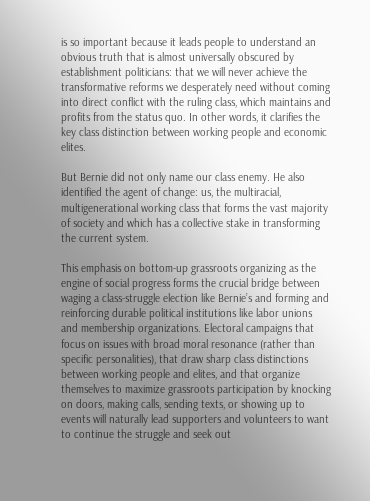is so important because it leads people to understand an obvious truth that is almost universally obscured by establishment politicians: that we will never achieve the transformative reforms we desperately need without coming into direct conflict with the ruling class, which maintains and profits from the status quo. In other words, it clarifies the key class distinction between working people and economic elites.

But Bernie did not only name our class enemy. He also identified the agent of change: us, the multiracial, multigenerational working class that forms the vast majority of society and which has a collective stake in transforming the current system.

This emphasis on bottom-up grassroots organizing as the engine of social progress forms the crucial bridge between waging a class-struggle election like Bernie’s and forming and reinforcing durable political institutions like labor unions and membership organizations. Electoral campaigns that focus on issues with broad moral resonance (rather than specific personalities), that draw sharp class distinctions between working people and elites, and that organize themselves to maximize grassroots participation by knocking on doors, making calls, sending texts, or showing up to events will naturally lead supporters and volunteers to want to continue the struggle and seek out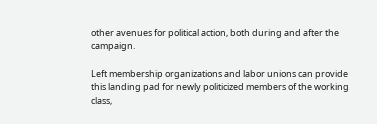other avenues for political action, both during and after the campaign.

Left membership organizations and labor unions can provide this landing pad for newly politicized members of the working class,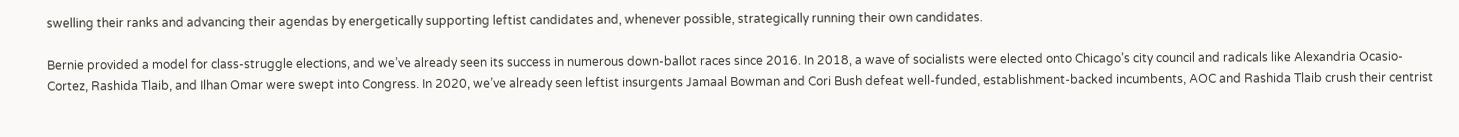swelling their ranks and advancing their agendas by energetically supporting leftist candidates and, whenever possible, strategically running their own candidates.

Bernie provided a model for class-struggle elections, and we’ve already seen its success in numerous down-ballot races since 2016. In 2018, a wave of socialists were elected onto Chicago’s city council and radicals like Alexandria Ocasio-Cortez, Rashida Tlaib, and Ilhan Omar were swept into Congress. In 2020, we’ve already seen leftist insurgents Jamaal Bowman and Cori Bush defeat well-funded, establishment-backed incumbents, AOC and Rashida Tlaib crush their centrist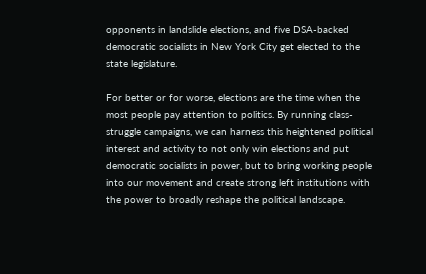opponents in landslide elections, and five DSA-backed democratic socialists in New York City get elected to the state legislature.

For better or for worse, elections are the time when the most people pay attention to politics. By running class-struggle campaigns, we can harness this heightened political interest and activity to not only win elections and put democratic socialists in power, but to bring working people into our movement and create strong left institutions with the power to broadly reshape the political landscape.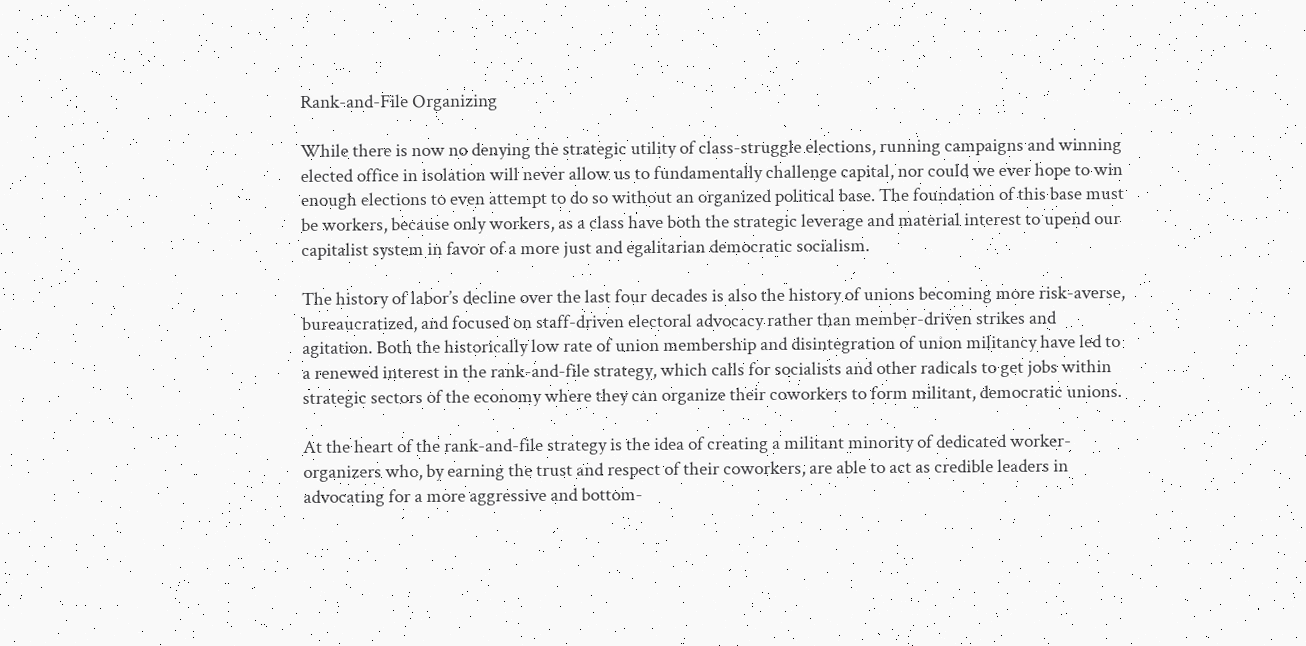Rank-and-File Organizing

While there is now no denying the strategic utility of class-struggle elections, running campaigns and winning elected office in isolation will never allow us to fundamentally challenge capital, nor could we ever hope to win enough elections to even attempt to do so without an organized political base. The foundation of this base must be workers, because only workers, as a class have both the strategic leverage and material interest to upend our capitalist system in favor of a more just and egalitarian democratic socialism.

The history of labor’s decline over the last four decades is also the history of unions becoming more risk-averse, bureaucratized, and focused on staff-driven electoral advocacy rather than member-driven strikes and agitation. Both the historically low rate of union membership and disintegration of union militancy have led to a renewed interest in the rank-and-file strategy, which calls for socialists and other radicals to get jobs within strategic sectors of the economy where they can organize their coworkers to form militant, democratic unions.

At the heart of the rank-and-file strategy is the idea of creating a militant minority of dedicated worker-organizers who, by earning the trust and respect of their coworkers, are able to act as credible leaders in advocating for a more aggressive and bottom-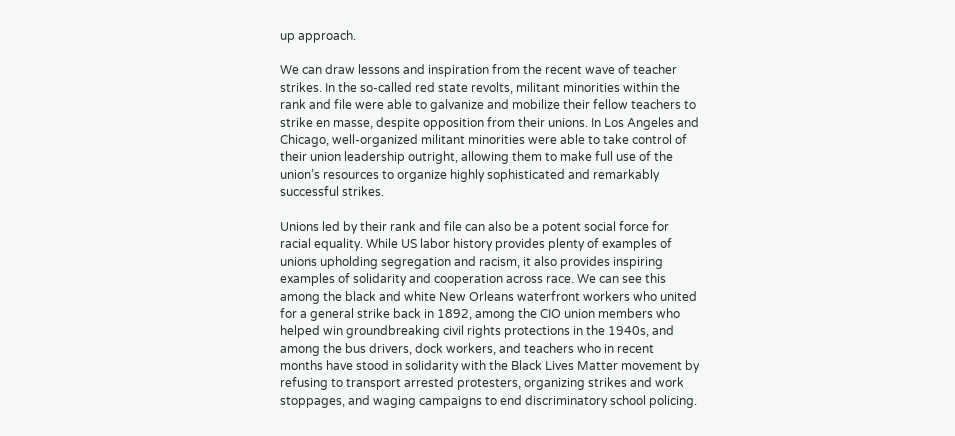up approach.

We can draw lessons and inspiration from the recent wave of teacher strikes. In the so-called red state revolts, militant minorities within the rank and file were able to galvanize and mobilize their fellow teachers to strike en masse, despite opposition from their unions. In Los Angeles and Chicago, well-organized militant minorities were able to take control of their union leadership outright, allowing them to make full use of the union’s resources to organize highly sophisticated and remarkably successful strikes.

Unions led by their rank and file can also be a potent social force for racial equality. While US labor history provides plenty of examples of unions upholding segregation and racism, it also provides inspiring examples of solidarity and cooperation across race. We can see this among the black and white New Orleans waterfront workers who united for a general strike back in 1892, among the CIO union members who helped win groundbreaking civil rights protections in the 1940s, and among the bus drivers, dock workers, and teachers who in recent months have stood in solidarity with the Black Lives Matter movement by refusing to transport arrested protesters, organizing strikes and work stoppages, and waging campaigns to end discriminatory school policing.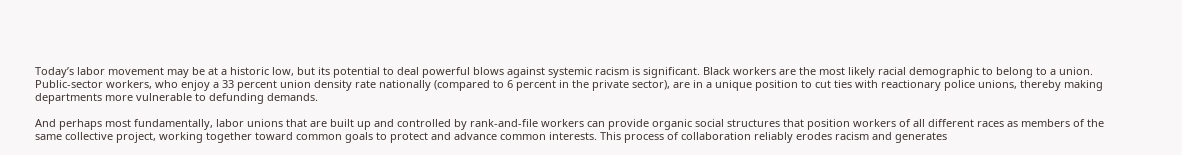Today’s labor movement may be at a historic low, but its potential to deal powerful blows against systemic racism is significant. Black workers are the most likely racial demographic to belong to a union. Public-sector workers, who enjoy a 33 percent union density rate nationally (compared to 6 percent in the private sector), are in a unique position to cut ties with reactionary police unions, thereby making departments more vulnerable to defunding demands.

And perhaps most fundamentally, labor unions that are built up and controlled by rank-and-file workers can provide organic social structures that position workers of all different races as members of the same collective project, working together toward common goals to protect and advance common interests. This process of collaboration reliably erodes racism and generates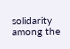solidarity among the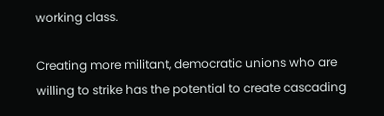working class.

Creating more militant, democratic unions who are willing to strike has the potential to create cascading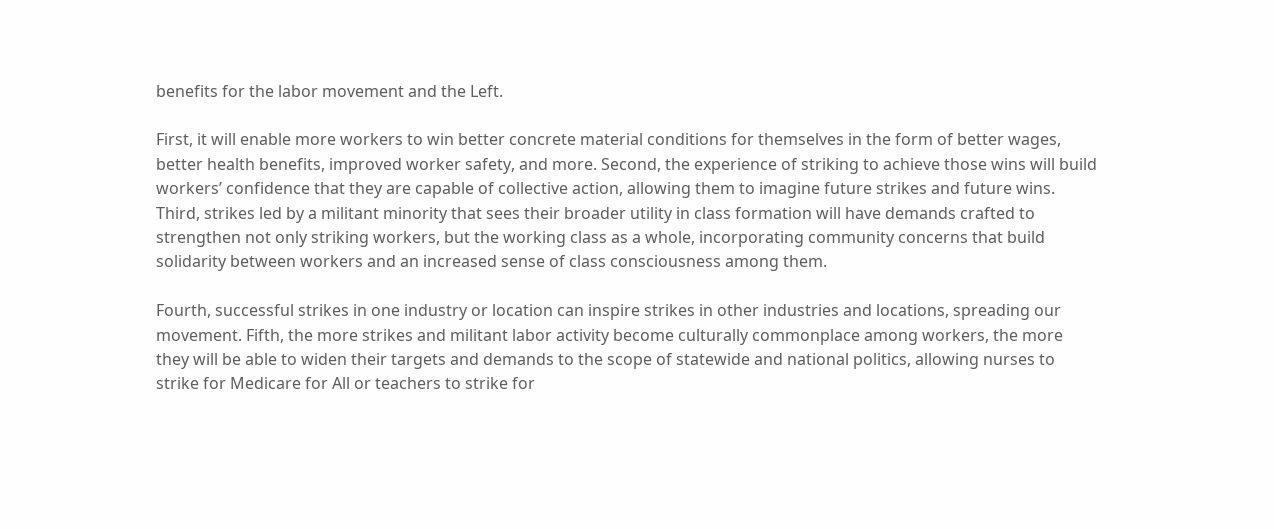benefits for the labor movement and the Left.

First, it will enable more workers to win better concrete material conditions for themselves in the form of better wages, better health benefits, improved worker safety, and more. Second, the experience of striking to achieve those wins will build workers’ confidence that they are capable of collective action, allowing them to imagine future strikes and future wins. Third, strikes led by a militant minority that sees their broader utility in class formation will have demands crafted to strengthen not only striking workers, but the working class as a whole, incorporating community concerns that build solidarity between workers and an increased sense of class consciousness among them.

Fourth, successful strikes in one industry or location can inspire strikes in other industries and locations, spreading our movement. Fifth, the more strikes and militant labor activity become culturally commonplace among workers, the more they will be able to widen their targets and demands to the scope of statewide and national politics, allowing nurses to strike for Medicare for All or teachers to strike for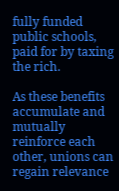fully funded public schools, paid for by taxing the rich.

As these benefits accumulate and mutually reinforce each other, unions can regain relevance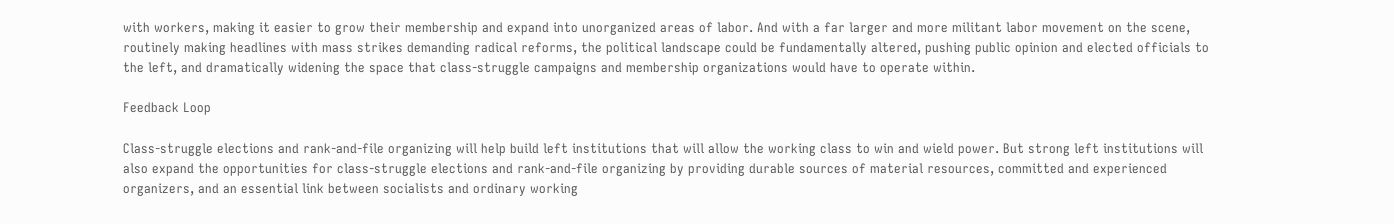with workers, making it easier to grow their membership and expand into unorganized areas of labor. And with a far larger and more militant labor movement on the scene, routinely making headlines with mass strikes demanding radical reforms, the political landscape could be fundamentally altered, pushing public opinion and elected officials to the left, and dramatically widening the space that class-struggle campaigns and membership organizations would have to operate within.

Feedback Loop

Class-struggle elections and rank-and-file organizing will help build left institutions that will allow the working class to win and wield power. But strong left institutions will also expand the opportunities for class-struggle elections and rank-and-file organizing by providing durable sources of material resources, committed and experienced organizers, and an essential link between socialists and ordinary working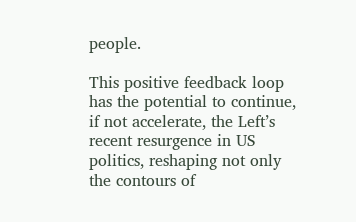people.

This positive feedback loop has the potential to continue, if not accelerate, the Left’s recent resurgence in US politics, reshaping not only the contours of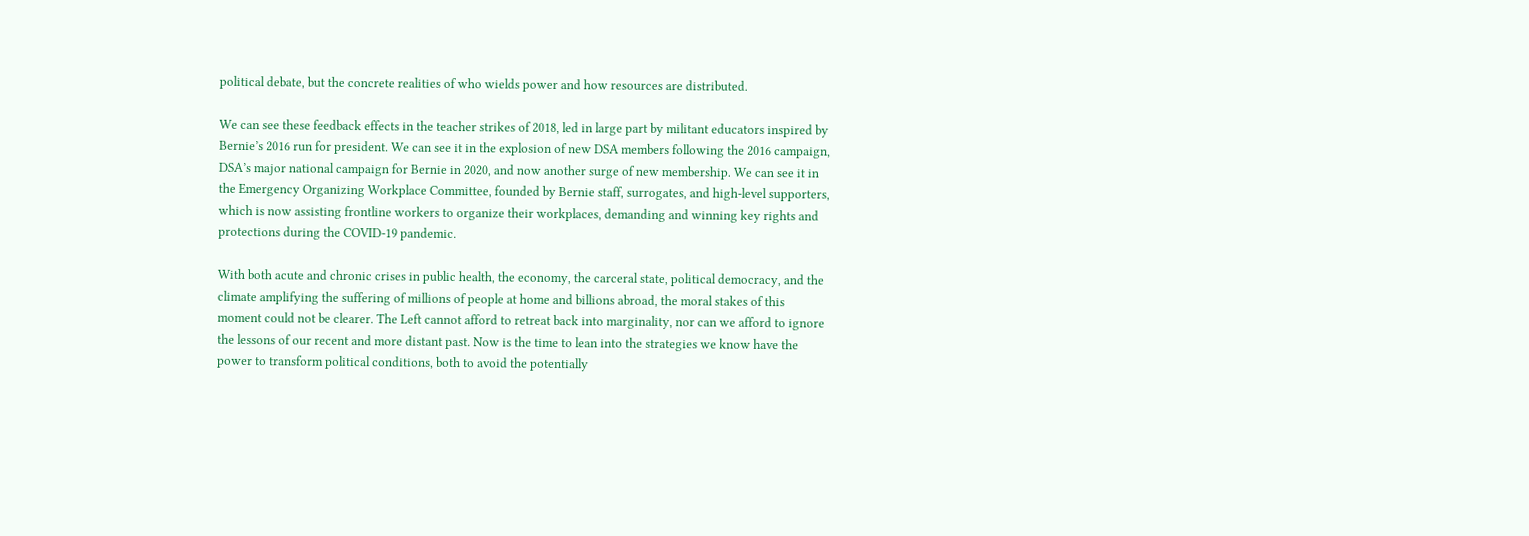political debate, but the concrete realities of who wields power and how resources are distributed.

We can see these feedback effects in the teacher strikes of 2018, led in large part by militant educators inspired by Bernie’s 2016 run for president. We can see it in the explosion of new DSA members following the 2016 campaign, DSA’s major national campaign for Bernie in 2020, and now another surge of new membership. We can see it in the Emergency Organizing Workplace Committee, founded by Bernie staff, surrogates, and high-level supporters, which is now assisting frontline workers to organize their workplaces, demanding and winning key rights and protections during the COVID-19 pandemic.

With both acute and chronic crises in public health, the economy, the carceral state, political democracy, and the climate amplifying the suffering of millions of people at home and billions abroad, the moral stakes of this moment could not be clearer. The Left cannot afford to retreat back into marginality, nor can we afford to ignore the lessons of our recent and more distant past. Now is the time to lean into the strategies we know have the power to transform political conditions, both to avoid the potentially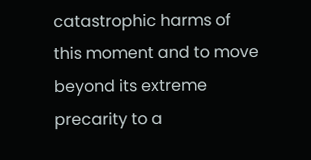catastrophic harms of this moment and to move beyond its extreme precarity to a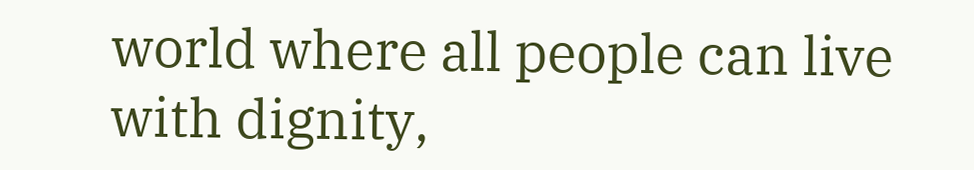world where all people can live with dignity,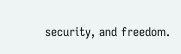security, and freedom.